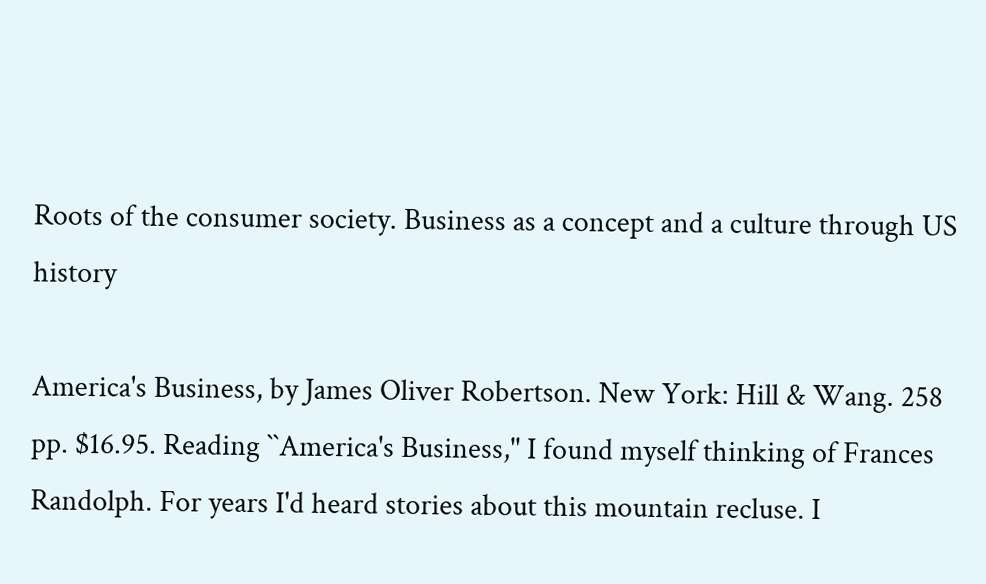Roots of the consumer society. Business as a concept and a culture through US history

America's Business, by James Oliver Robertson. New York: Hill & Wang. 258 pp. $16.95. Reading ``America's Business,'' I found myself thinking of Frances Randolph. For years I'd heard stories about this mountain recluse. I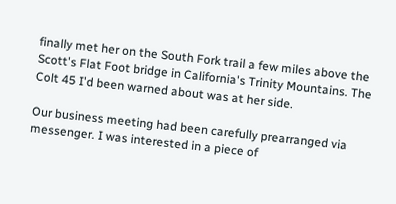finally met her on the South Fork trail a few miles above the Scott's Flat Foot bridge in California's Trinity Mountains. The Colt 45 I'd been warned about was at her side.

Our business meeting had been carefully prearranged via messenger. I was interested in a piece of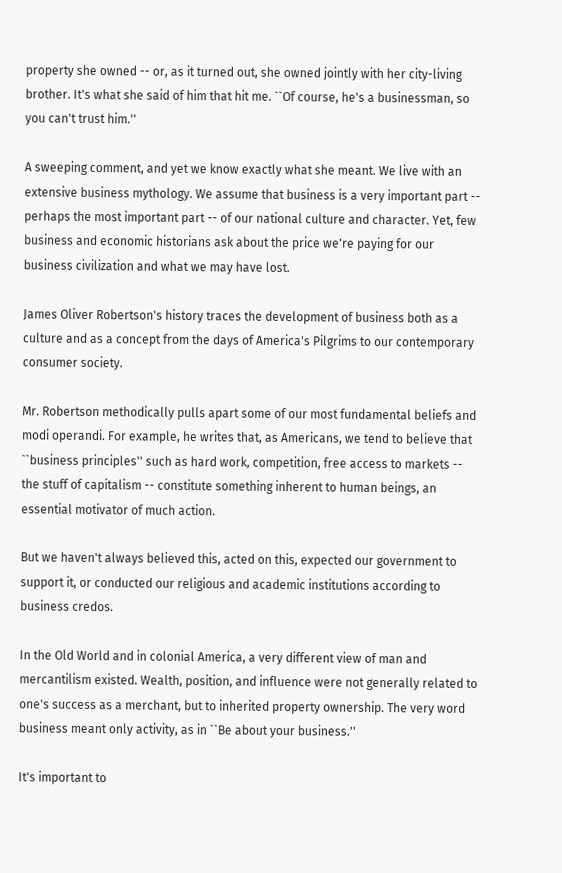property she owned -- or, as it turned out, she owned jointly with her city-living brother. It's what she said of him that hit me. ``Of course, he's a businessman, so you can't trust him.''

A sweeping comment, and yet we know exactly what she meant. We live with an extensive business mythology. We assume that business is a very important part -- perhaps the most important part -- of our national culture and character. Yet, few business and economic historians ask about the price we're paying for our business civilization and what we may have lost.

James Oliver Robertson's history traces the development of business both as a culture and as a concept from the days of America's Pilgrims to our contemporary consumer society.

Mr. Robertson methodically pulls apart some of our most fundamental beliefs and modi operandi. For example, he writes that, as Americans, we tend to believe that ``business principles'' such as hard work, competition, free access to markets -- the stuff of capitalism -- constitute something inherent to human beings, an essential motivator of much action.

But we haven't always believed this, acted on this, expected our government to support it, or conducted our religious and academic institutions according to business credos.

In the Old World and in colonial America, a very different view of man and mercantilism existed. Wealth, position, and influence were not generally related to one's success as a merchant, but to inherited property ownership. The very word business meant only activity, as in ``Be about your business.''

It's important to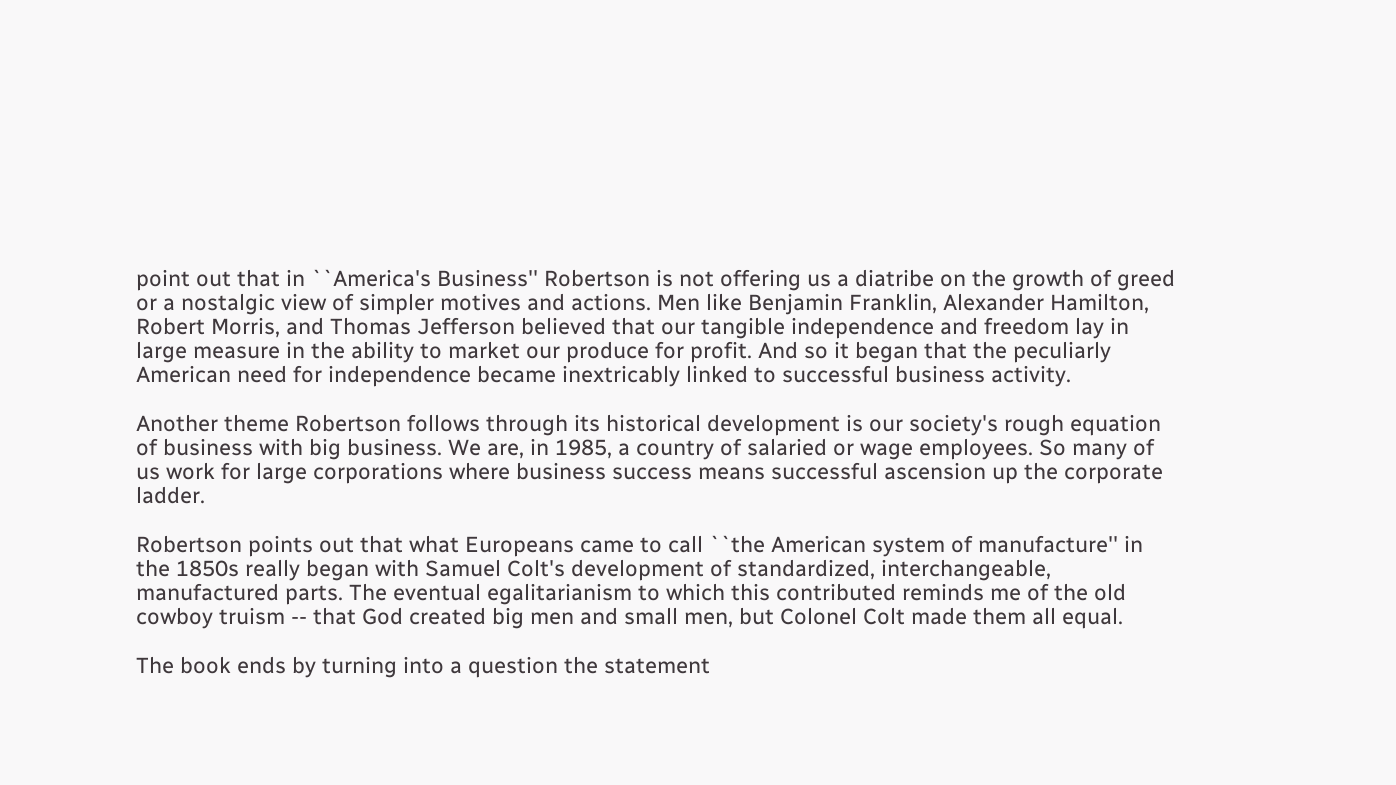point out that in ``America's Business'' Robertson is not offering us a diatribe on the growth of greed or a nostalgic view of simpler motives and actions. Men like Benjamin Franklin, Alexander Hamilton, Robert Morris, and Thomas Jefferson believed that our tangible independence and freedom lay in large measure in the ability to market our produce for profit. And so it began that the peculiarly American need for independence became inextricably linked to successful business activity.

Another theme Robertson follows through its historical development is our society's rough equation of business with big business. We are, in 1985, a country of salaried or wage employees. So many of us work for large corporations where business success means successful ascension up the corporate ladder.

Robertson points out that what Europeans came to call ``the American system of manufacture'' in the 1850s really began with Samuel Colt's development of standardized, interchangeable, manufactured parts. The eventual egalitarianism to which this contributed reminds me of the old cowboy truism -- that God created big men and small men, but Colonel Colt made them all equal.

The book ends by turning into a question the statement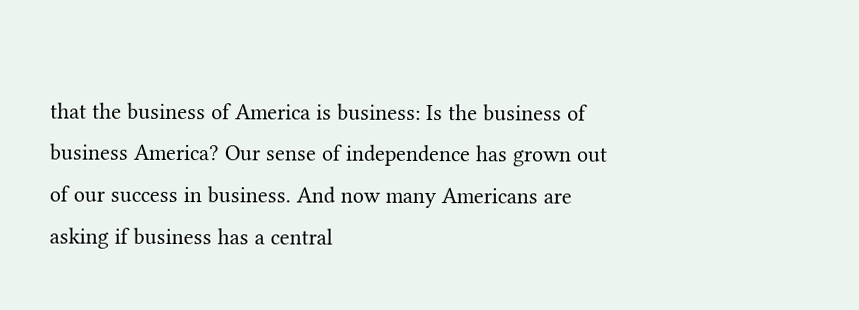that the business of America is business: Is the business of business America? Our sense of independence has grown out of our success in business. And now many Americans are asking if business has a central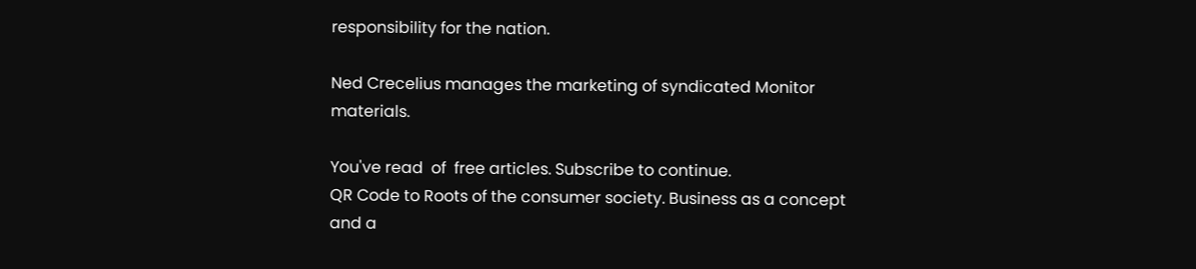responsibility for the nation.

Ned Crecelius manages the marketing of syndicated Monitor materials.

You've read  of  free articles. Subscribe to continue.
QR Code to Roots of the consumer society. Business as a concept and a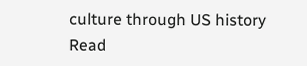culture through US history
Read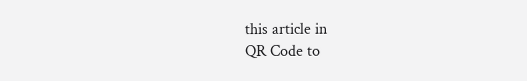this article in
QR Code to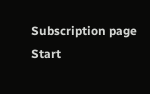Subscription page
Start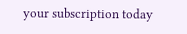your subscription today